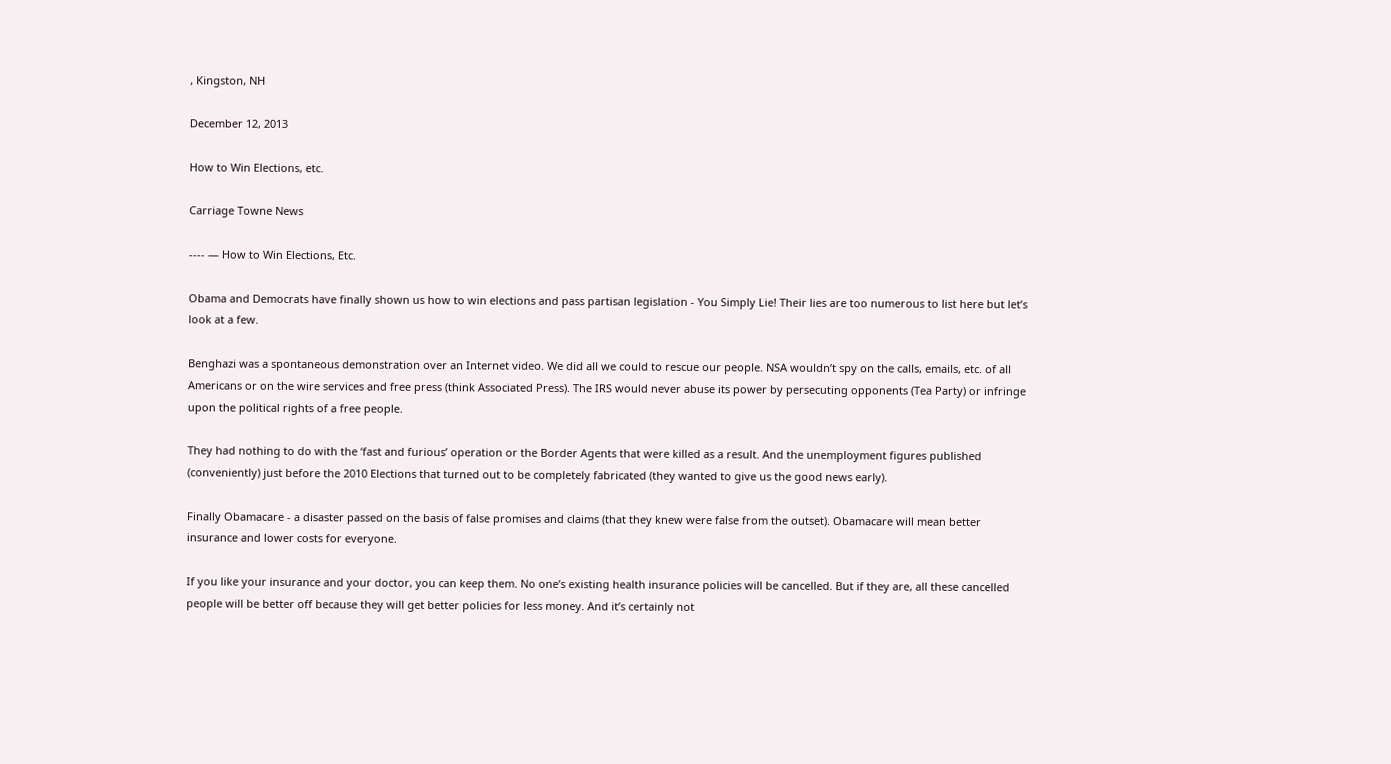, Kingston, NH

December 12, 2013

How to Win Elections, etc.

Carriage Towne News

---- — How to Win Elections, Etc.

Obama and Democrats have finally shown us how to win elections and pass partisan legislation - You Simply Lie! Their lies are too numerous to list here but let’s look at a few.

Benghazi was a spontaneous demonstration over an Internet video. We did all we could to rescue our people. NSA wouldn’t spy on the calls, emails, etc. of all Americans or on the wire services and free press (think Associated Press). The IRS would never abuse its power by persecuting opponents (Tea Party) or infringe upon the political rights of a free people.

They had nothing to do with the ‘fast and furious’ operation or the Border Agents that were killed as a result. And the unemployment figures published (conveniently) just before the 2010 Elections that turned out to be completely fabricated (they wanted to give us the good news early).

Finally Obamacare - a disaster passed on the basis of false promises and claims (that they knew were false from the outset). Obamacare will mean better insurance and lower costs for everyone.

If you like your insurance and your doctor, you can keep them. No one’s existing health insurance policies will be cancelled. But if they are, all these cancelled people will be better off because they will get better policies for less money. And it’s certainly not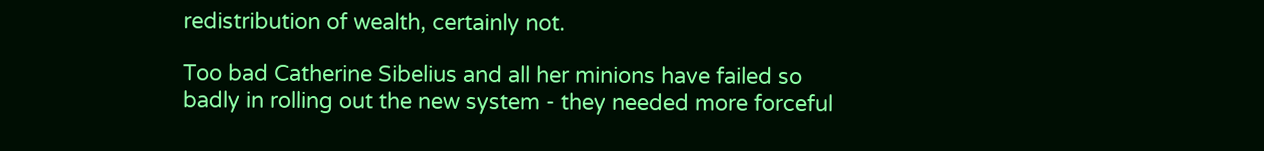redistribution of wealth, certainly not.

Too bad Catherine Sibelius and all her minions have failed so badly in rolling out the new system - they needed more forceful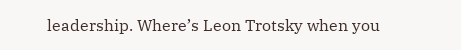leadership. Where’s Leon Trotsky when you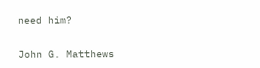need him?

John G. Matthews